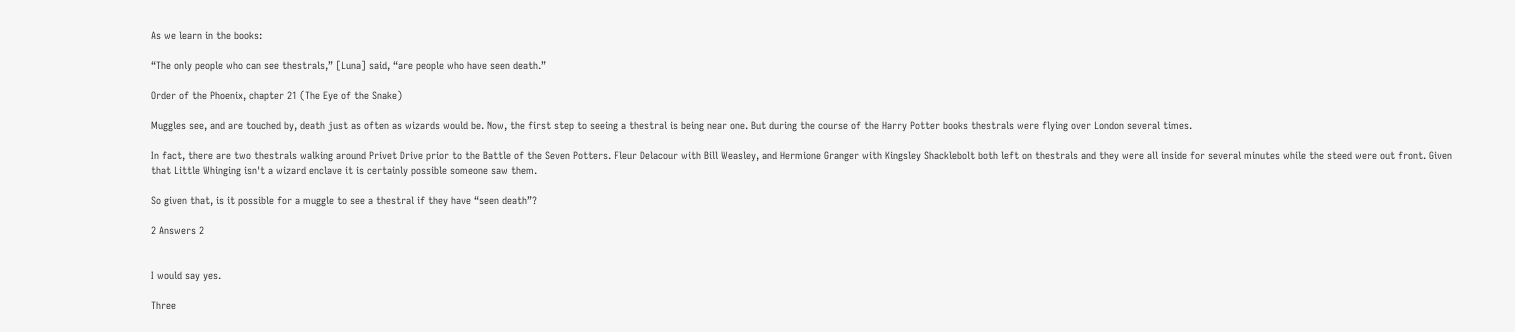As we learn in the books:

“The only people who can see thestrals,” [Luna] said, “are people who have seen death.”

Order of the Phoenix, chapter 21 (The Eye of the Snake)

Muggles see, and are touched by, death just as often as wizards would be. Now, the first step to seeing a thestral is being near one. But during the course of the Harry Potter books thestrals were flying over London several times.

In fact, there are two thestrals walking around Privet Drive prior to the Battle of the Seven Potters. Fleur Delacour with Bill Weasley, and Hermione Granger with Kingsley Shacklebolt both left on thestrals and they were all inside for several minutes while the steed were out front. Given that Little Whinging isn't a wizard enclave it is certainly possible someone saw them.

So given that, is it possible for a muggle to see a thestral if they have “seen death”?

2 Answers 2


I would say yes.

Three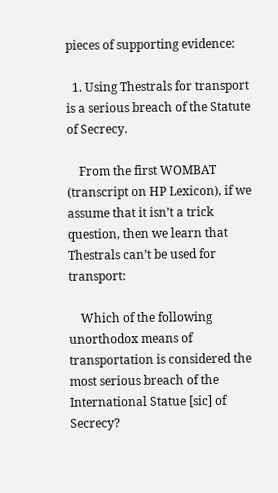pieces of supporting evidence:

  1. Using Thestrals for transport is a serious breach of the Statute of Secrecy.

    From the first WOMBAT (transcript on HP Lexicon), if we assume that it isn’t a trick question, then we learn that Thestrals can’t be used for transport:

    Which of the following unorthodox means of transportation is considered the most serious breach of the International Statue [sic] of Secrecy?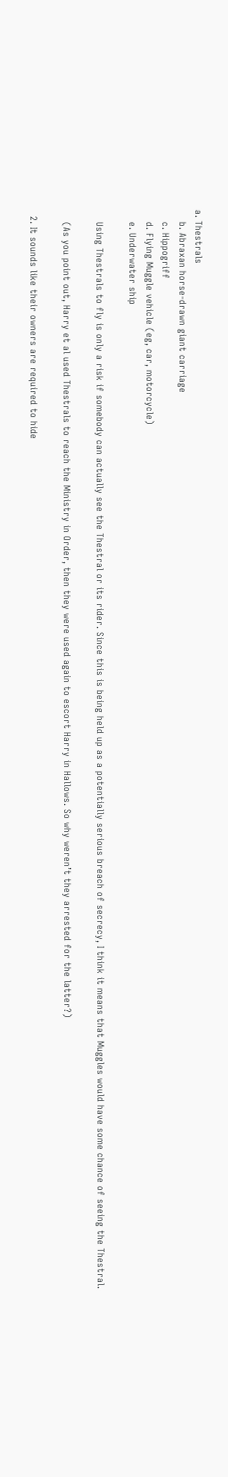a. Thestrals
    b. Abraxan horse-drawn giant carriage
    c. Hippogriff
    d. Flying Muggle vehicle (eg, car, motorcycle)
    e. Underwater ship

    Using Thestrals to fly is only a risk if somebody can actually see the Thestral or its rider. Since this is being held up as a potentially serious breach of secrecy, I think it means that Muggles would have some chance of seeing the Thestral.

    (As you point out, Harry et al used Thestrals to reach the Ministry in Order, then they were used again to escort Harry in Hallows. So why weren’t they arrested for the latter?)

  2. It sounds like their owners are required to hide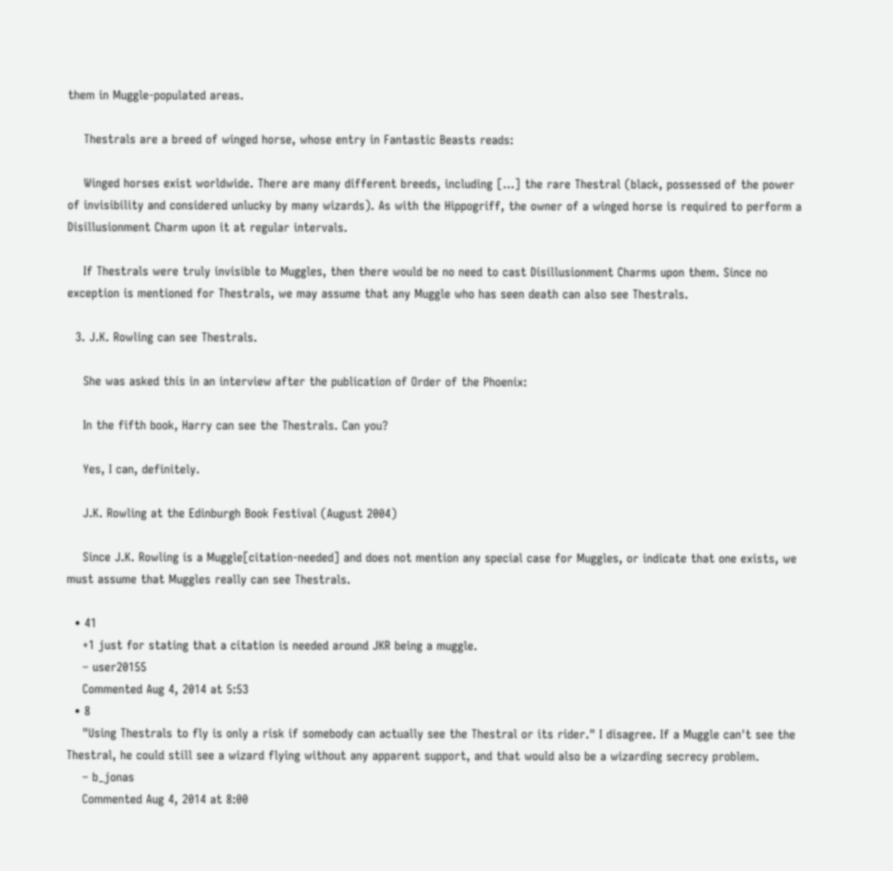them in Muggle-populated areas.

    Thestrals are a breed of winged horse, whose entry in Fantastic Beasts reads:

    Winged horses exist worldwide. There are many different breeds, including […] the rare Thestral (black, possessed of the power of invisibility and considered unlucky by many wizards). As with the Hippogriff, the owner of a winged horse is required to perform a Disillusionment Charm upon it at regular intervals.

    If Thestrals were truly invisible to Muggles, then there would be no need to cast Disillusionment Charms upon them. Since no exception is mentioned for Thestrals, we may assume that any Muggle who has seen death can also see Thestrals.

  3. J.K. Rowling can see Thestrals.

    She was asked this in an interview after the publication of Order of the Phoenix:

    In the fifth book, Harry can see the Thestrals. Can you?

    Yes, I can, definitely.

    J.K. Rowling at the Edinburgh Book Festival (August 2004)

    Since J.K. Rowling is a Muggle[citation-needed] and does not mention any special case for Muggles, or indicate that one exists, we must assume that Muggles really can see Thestrals.

  • 41
    +1 just for stating that a citation is needed around JKR being a muggle.
    – user20155
    Commented Aug 4, 2014 at 5:53
  • 8
    "Using Thestrals to fly is only a risk if somebody can actually see the Thestral or its rider." I disagree. If a Muggle can't see the Thestral, he could still see a wizard flying without any apparent support, and that would also be a wizarding secrecy problem.
    – b_jonas
    Commented Aug 4, 2014 at 8:00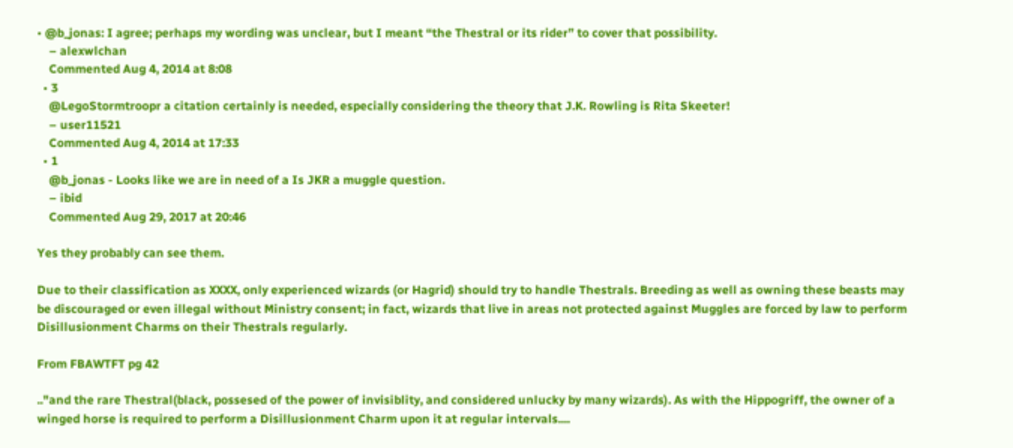• @b_jonas: I agree; perhaps my wording was unclear, but I meant “the Thestral or its rider” to cover that possibility.
    – alexwlchan
    Commented Aug 4, 2014 at 8:08
  • 3
    @LegoStormtroopr a citation certainly is needed, especially considering the theory that J.K. Rowling is Rita Skeeter!
    – user11521
    Commented Aug 4, 2014 at 17:33
  • 1
    @b_jonas - Looks like we are in need of a Is JKR a muggle question.
    – ibid
    Commented Aug 29, 2017 at 20:46

Yes they probably can see them.

Due to their classification as XXXX, only experienced wizards (or Hagrid) should try to handle Thestrals. Breeding as well as owning these beasts may be discouraged or even illegal without Ministry consent; in fact, wizards that live in areas not protected against Muggles are forced by law to perform Disillusionment Charms on their Thestrals regularly.

From FBAWTFT pg 42

.."and the rare Thestral(black, possesed of the power of invisiblity, and considered unlucky by many wizards). As with the Hippogriff, the owner of a winged horse is required to perform a Disillusionment Charm upon it at regular intervals....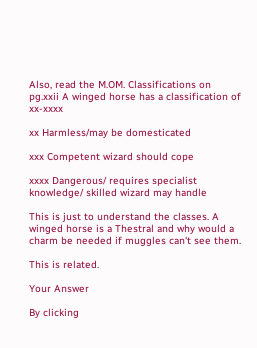Also, read the M.OM. Classifications on pg.xxii A winged horse has a classification of xx-xxxx

xx Harmless/may be domesticated

xxx Competent wizard should cope

xxxx Dangerous/ requires specialist knowledge/ skilled wizard may handle

This is just to understand the classes. A winged horse is a Thestral and why would a charm be needed if muggles can't see them.

This is related.

Your Answer

By clicking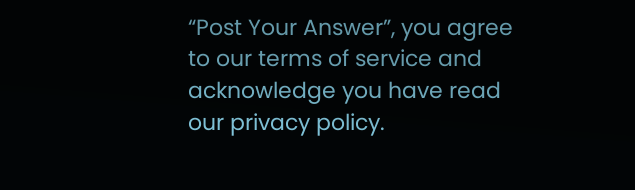“Post Your Answer”, you agree to our terms of service and acknowledge you have read our privacy policy.